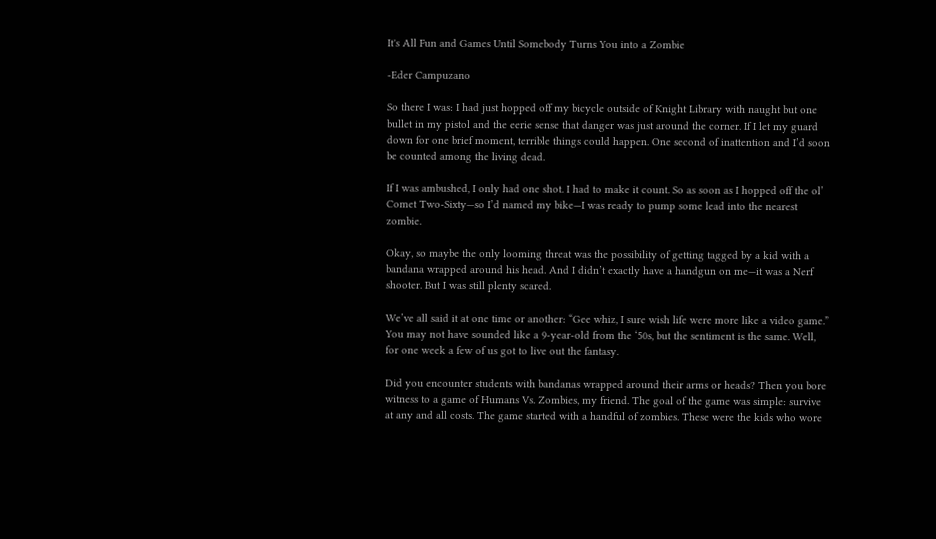It's All Fun and Games Until Somebody Turns You into a Zombie

-Eder Campuzano

So there I was: I had just hopped off my bicycle outside of Knight Library with naught but one bullet in my pistol and the eerie sense that danger was just around the corner. If I let my guard down for one brief moment, terrible things could happen. One second of inattention and I’d soon be counted among the living dead.

If I was ambushed, I only had one shot. I had to make it count. So as soon as I hopped off the ol’ Comet Two-Sixty—so I’d named my bike—I was ready to pump some lead into the nearest zombie.

Okay, so maybe the only looming threat was the possibility of getting tagged by a kid with a bandana wrapped around his head. And I didn’t exactly have a handgun on me—it was a Nerf shooter. But I was still plenty scared.

We’ve all said it at one time or another: “Gee whiz, I sure wish life were more like a video game.” You may not have sounded like a 9-year-old from the ‘50s, but the sentiment is the same. Well, for one week a few of us got to live out the fantasy.

Did you encounter students with bandanas wrapped around their arms or heads? Then you bore witness to a game of Humans Vs. Zombies, my friend. The goal of the game was simple: survive at any and all costs. The game started with a handful of zombies. These were the kids who wore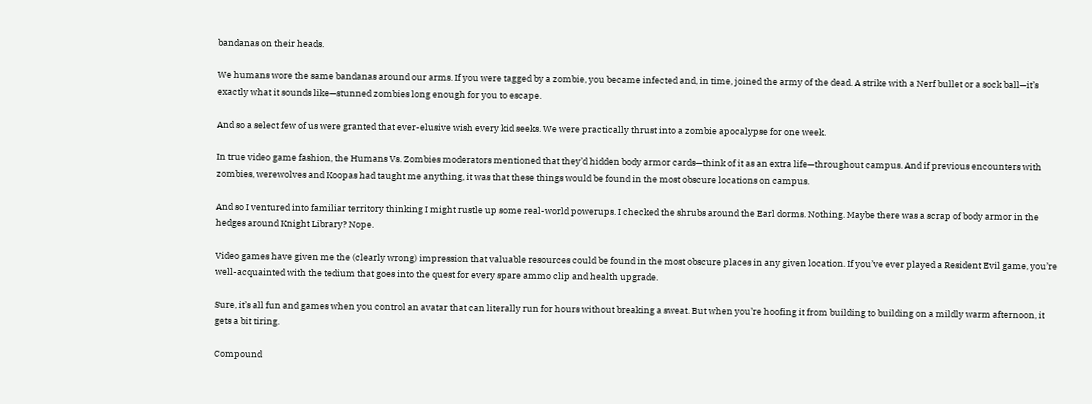bandanas on their heads.

We humans wore the same bandanas around our arms. If you were tagged by a zombie, you became infected and, in time, joined the army of the dead. A strike with a Nerf bullet or a sock ball—it’s exactly what it sounds like—stunned zombies long enough for you to escape.

And so a select few of us were granted that ever-elusive wish every kid seeks. We were practically thrust into a zombie apocalypse for one week.

In true video game fashion, the Humans Vs. Zombies moderators mentioned that they’d hidden body armor cards—think of it as an extra life—throughout campus. And if previous encounters with zombies, werewolves and Koopas had taught me anything, it was that these things would be found in the most obscure locations on campus.

And so I ventured into familiar territory thinking I might rustle up some real-world powerups. I checked the shrubs around the Earl dorms. Nothing. Maybe there was a scrap of body armor in the hedges around Knight Library? Nope.

Video games have given me the (clearly wrong) impression that valuable resources could be found in the most obscure places in any given location. If you’ve ever played a Resident Evil game, you’re well-acquainted with the tedium that goes into the quest for every spare ammo clip and health upgrade.

Sure, it’s all fun and games when you control an avatar that can literally run for hours without breaking a sweat. But when you’re hoofing it from building to building on a mildly warm afternoon, it gets a bit tiring.

Compound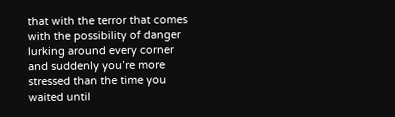that with the terror that comes with the possibility of danger lurking around every corner and suddenly you’re more stressed than the time you waited until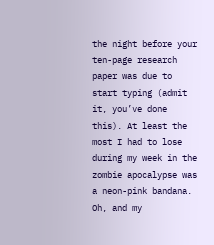the night before your ten-page research paper was due to start typing (admit it, you’ve done this). At least the most I had to lose during my week in the zombie apocalypse was a neon-pink bandana. Oh, and my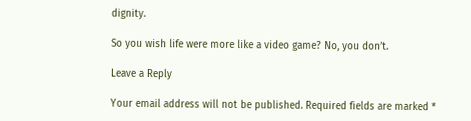dignity.

So you wish life were more like a video game? No, you don’t.

Leave a Reply

Your email address will not be published. Required fields are marked *